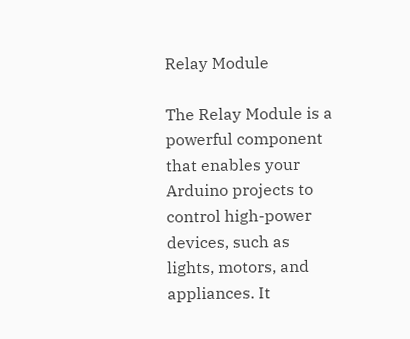Relay Module

The Relay Module is a powerful component that enables your Arduino projects to control high-power devices, such as lights, motors, and appliances. It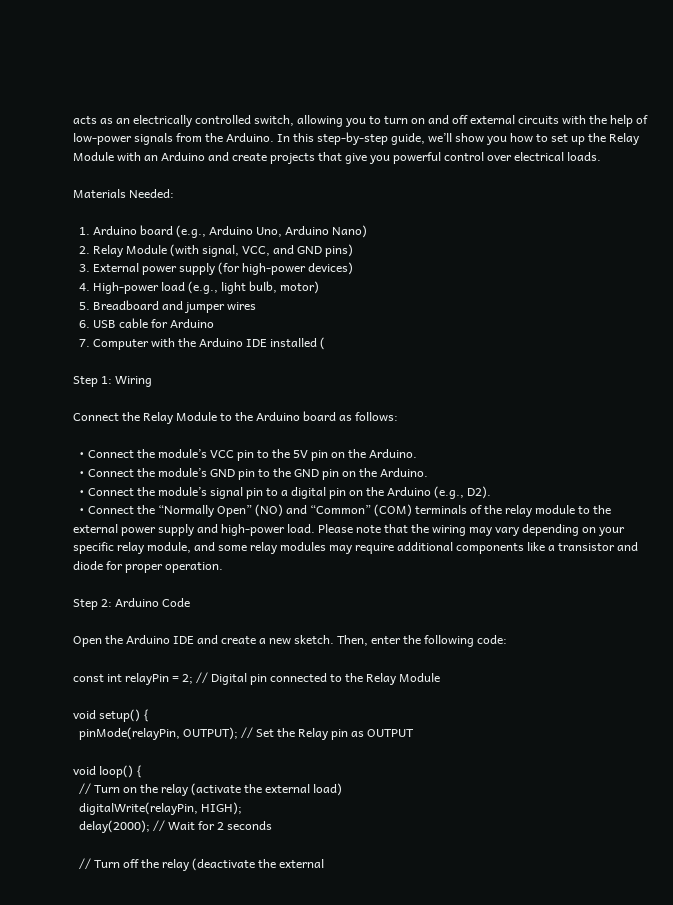acts as an electrically controlled switch, allowing you to turn on and off external circuits with the help of low-power signals from the Arduino. In this step-by-step guide, we’ll show you how to set up the Relay Module with an Arduino and create projects that give you powerful control over electrical loads.

Materials Needed:

  1. Arduino board (e.g., Arduino Uno, Arduino Nano)
  2. Relay Module (with signal, VCC, and GND pins)
  3. External power supply (for high-power devices)
  4. High-power load (e.g., light bulb, motor)
  5. Breadboard and jumper wires
  6. USB cable for Arduino
  7. Computer with the Arduino IDE installed (

Step 1: Wiring

Connect the Relay Module to the Arduino board as follows:

  • Connect the module’s VCC pin to the 5V pin on the Arduino.
  • Connect the module’s GND pin to the GND pin on the Arduino.
  • Connect the module’s signal pin to a digital pin on the Arduino (e.g., D2).
  • Connect the “Normally Open” (NO) and “Common” (COM) terminals of the relay module to the external power supply and high-power load. Please note that the wiring may vary depending on your specific relay module, and some relay modules may require additional components like a transistor and diode for proper operation.

Step 2: Arduino Code

Open the Arduino IDE and create a new sketch. Then, enter the following code:

const int relayPin = 2; // Digital pin connected to the Relay Module

void setup() {
  pinMode(relayPin, OUTPUT); // Set the Relay pin as OUTPUT

void loop() {
  // Turn on the relay (activate the external load)
  digitalWrite(relayPin, HIGH);
  delay(2000); // Wait for 2 seconds

  // Turn off the relay (deactivate the external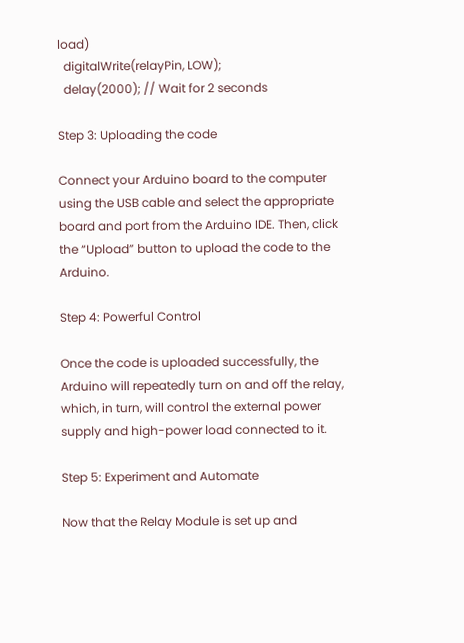load)
  digitalWrite(relayPin, LOW);
  delay(2000); // Wait for 2 seconds

Step 3: Uploading the code

Connect your Arduino board to the computer using the USB cable and select the appropriate board and port from the Arduino IDE. Then, click the “Upload” button to upload the code to the Arduino.

Step 4: Powerful Control

Once the code is uploaded successfully, the Arduino will repeatedly turn on and off the relay, which, in turn, will control the external power supply and high-power load connected to it.

Step 5: Experiment and Automate

Now that the Relay Module is set up and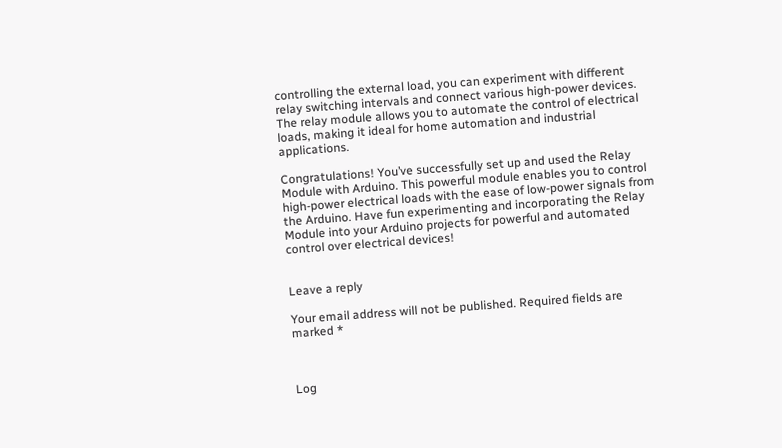controlling the external load, you can experiment with different relay switching intervals and connect various high-power devices. The relay module allows you to automate the control of electrical loads, making it ideal for home automation and industrial applications.

Congratulations! You’ve successfully set up and used the Relay Module with Arduino. This powerful module enables you to control high-power electrical loads with the ease of low-power signals from the Arduino. Have fun experimenting and incorporating the Relay Module into your Arduino projects for powerful and automated control over electrical devices!


Leave a reply

Your email address will not be published. Required fields are marked *



Log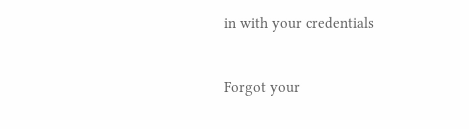in with your credentials


Forgot your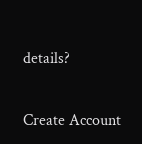details?


Create Account